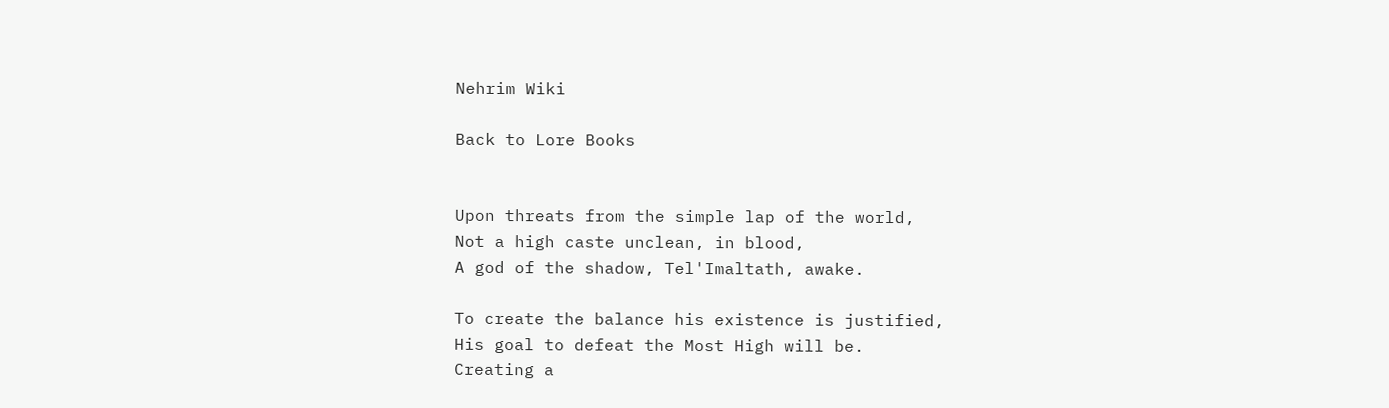Nehrim Wiki

Back to Lore Books


Upon threats from the simple lap of the world,
Not a high caste unclean, in blood,
A god of the shadow, Tel'Imaltath, awake.

To create the balance his existence is justified,
His goal to defeat the Most High will be.
Creating a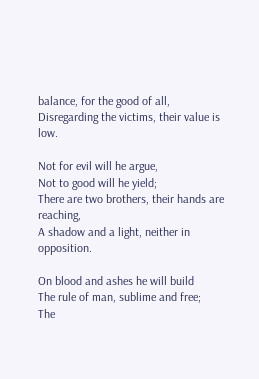balance, for the good of all,
Disregarding the victims, their value is low.

Not for evil will he argue,
Not to good will he yield;
There are two brothers, their hands are reaching,
A shadow and a light, neither in opposition.

On blood and ashes he will build
The rule of man, sublime and free;
The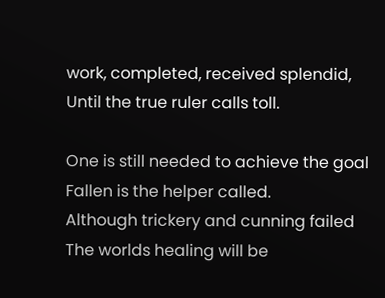work, completed, received splendid,
Until the true ruler calls toll.

One is still needed to achieve the goal
Fallen is the helper called.
Although trickery and cunning failed
The worlds healing will be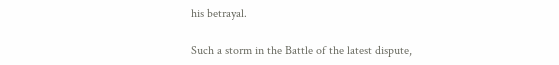his betrayal.

Such a storm in the Battle of the latest dispute,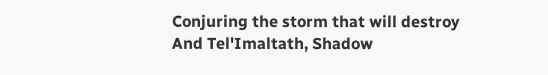Conjuring the storm that will destroy
And Tel'Imaltath, Shadow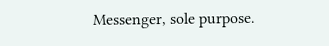Messenger, sole purpose.